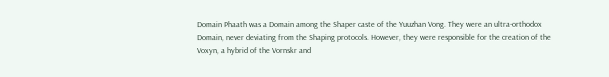Domain Phaath was a Domain among the Shaper caste of the Yuuzhan Vong. They were an ultra-orthodox Domain, never deviating from the Shaping protocols. However, they were responsible for the creation of the Voxyn, a hybrid of the Vornskr and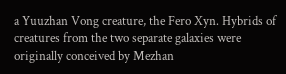a Yuuzhan Vong creature, the Fero Xyn. Hybrids of creatures from the two separate galaxies were originally conceived by Mezhan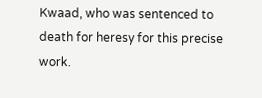Kwaad, who was sentenced to death for heresy for this precise work.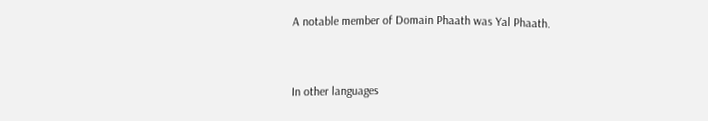A notable member of Domain Phaath was Yal Phaath.


In other languages